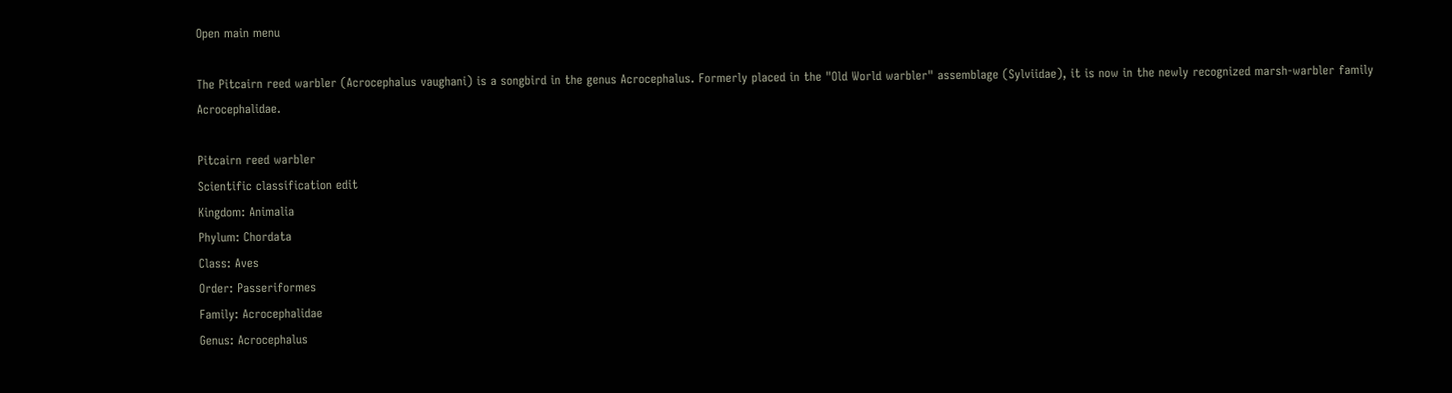Open main menu

The Pitcairn reed warbler (Acrocephalus vaughani) is a songbird in the genus Acrocephalus. Formerly placed in the "Old World warbler" assemblage (Sylviidae), it is now in the newly recognized marsh-warbler family Acrocephalidae.

Pitcairn reed warbler
Scientific classification edit
Kingdom: Animalia
Phylum: Chordata
Class: Aves
Order: Passeriformes
Family: Acrocephalidae
Genus: Acrocephalus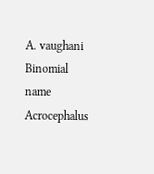A. vaughani
Binomial name
Acrocephalus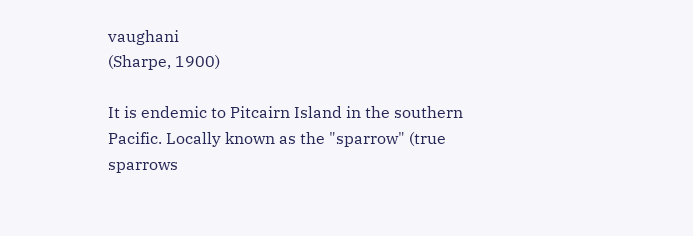vaughani
(Sharpe, 1900)

It is endemic to Pitcairn Island in the southern Pacific. Locally known as the "sparrow" (true sparrows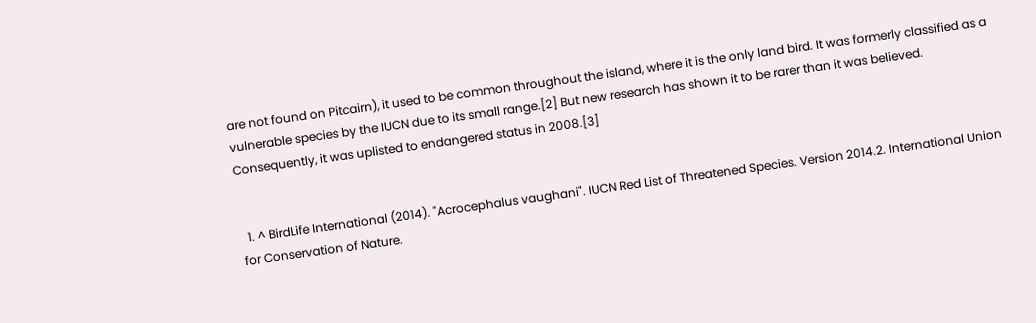are not found on Pitcairn), it used to be common throughout the island, where it is the only land bird. It was formerly classified as a vulnerable species by the IUCN due to its small range.[2] But new research has shown it to be rarer than it was believed. Consequently, it was uplisted to endangered status in 2008.[3]


  1. ^ BirdLife International (2014). "Acrocephalus vaughani". IUCN Red List of Threatened Species. Version 2014.2. International Union for Conservation of Nature.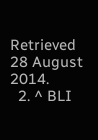Retrieved 28 August 2014.
  2. ^ BLI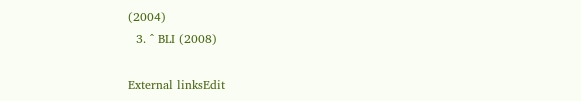(2004)
  3. ^ BLI (2008)

External linksEdit